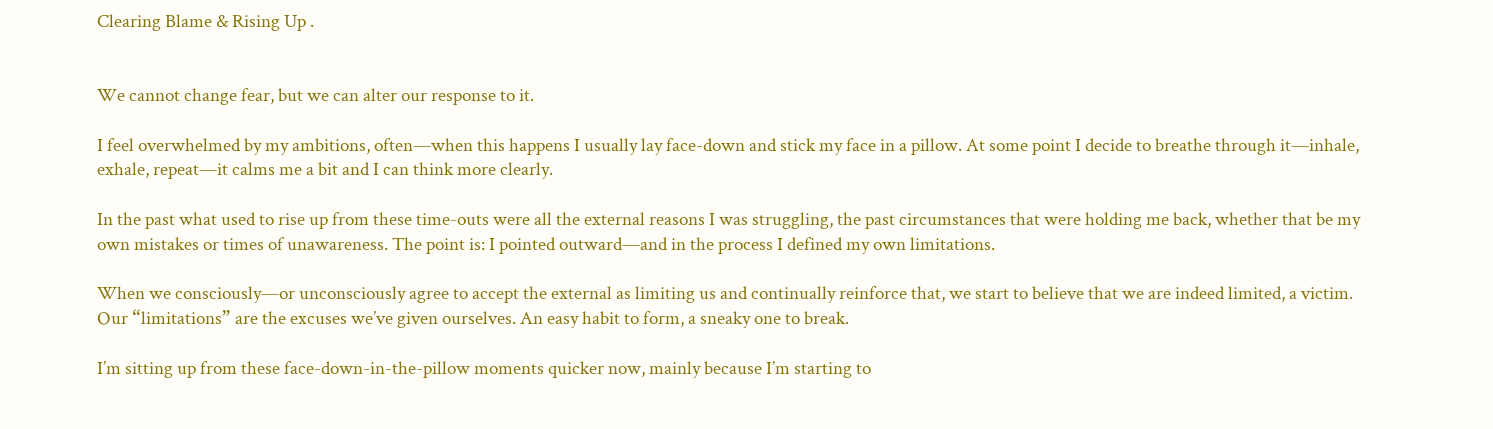Clearing Blame & Rising Up .


We cannot change fear, but we can alter our response to it.

I feel overwhelmed by my ambitions, often—when this happens I usually lay face-down and stick my face in a pillow. At some point I decide to breathe through it—inhale, exhale, repeat—it calms me a bit and I can think more clearly.

In the past what used to rise up from these time-outs were all the external reasons I was struggling, the past circumstances that were holding me back, whether that be my own mistakes or times of unawareness. The point is: I pointed outward—and in the process I defined my own limitations.

When we consciously—or unconsciously agree to accept the external as limiting us and continually reinforce that, we start to believe that we are indeed limited, a victim. Our “limitations” are the excuses we’ve given ourselves. An easy habit to form, a sneaky one to break.

I’m sitting up from these face-down-in-the-pillow moments quicker now, mainly because I’m starting to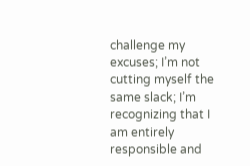challenge my excuses; I’m not cutting myself the same slack; I’m recognizing that I am entirely responsible and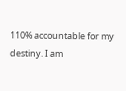110% accountable for my destiny. I am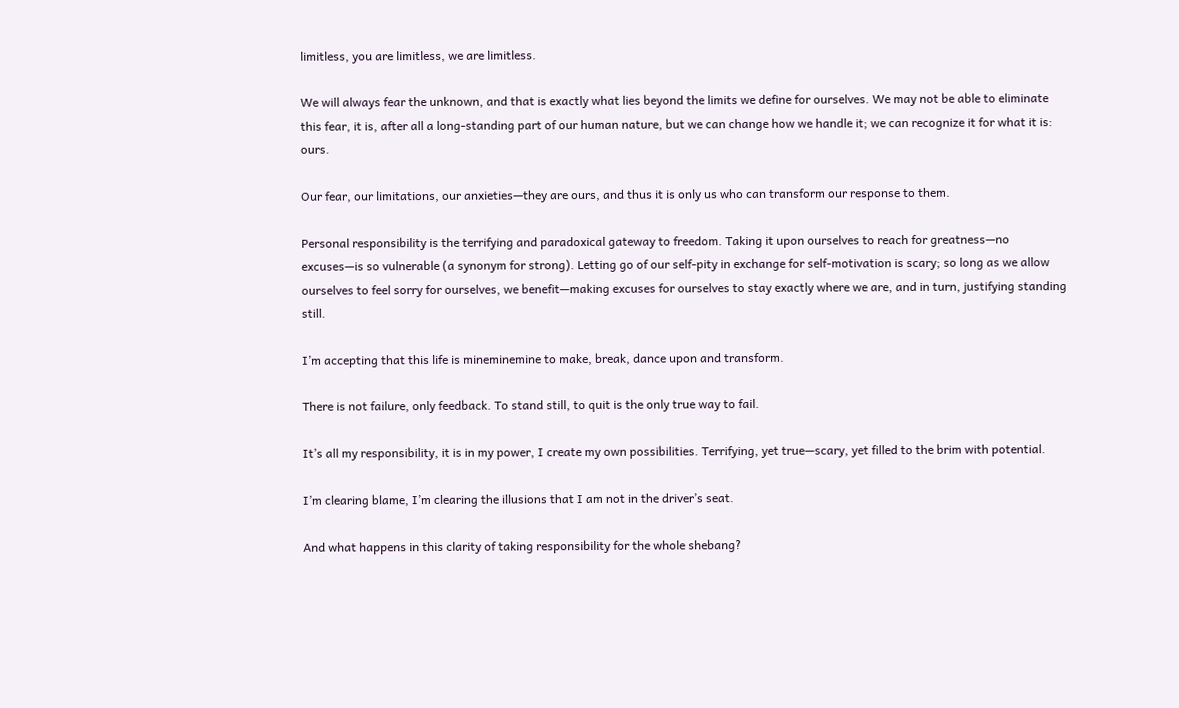limitless, you are limitless, we are limitless.

We will always fear the unknown, and that is exactly what lies beyond the limits we define for ourselves. We may not be able to eliminate this fear, it is, after all a long-standing part of our human nature, but we can change how we handle it; we can recognize it for what it is: ours.

Our fear, our limitations, our anxieties—they are ours, and thus it is only us who can transform our response to them.

Personal responsibility is the terrifying and paradoxical gateway to freedom. Taking it upon ourselves to reach for greatness—no excuses—is so vulnerable (a synonym for strong). Letting go of our self-pity in exchange for self-motivation is scary; so long as we allow ourselves to feel sorry for ourselves, we benefit—making excuses for ourselves to stay exactly where we are, and in turn, justifying standing still.

I’m accepting that this life is mineminemine to make, break, dance upon and transform.

There is not failure, only feedback. To stand still, to quit is the only true way to fail.

It’s all my responsibility, it is in my power, I create my own possibilities. Terrifying, yet true—scary, yet filled to the brim with potential.

I’m clearing blame, I’m clearing the illusions that I am not in the driver’s seat.

And what happens in this clarity of taking responsibility for the whole shebang?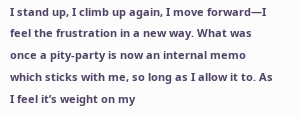I stand up, I climb up again, I move forward—I feel the frustration in a new way. What was once a pity-party is now an internal memo which sticks with me, so long as I allow it to. As I feel it’s weight on my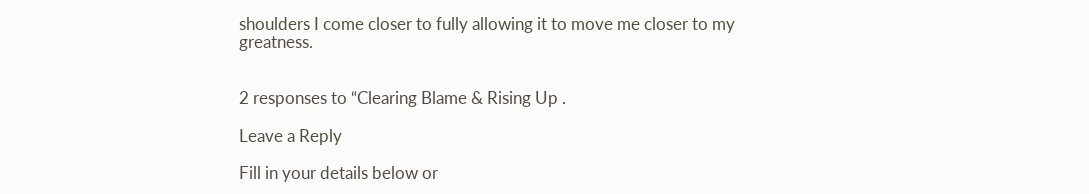shoulders I come closer to fully allowing it to move me closer to my greatness.


2 responses to “Clearing Blame & Rising Up .

Leave a Reply

Fill in your details below or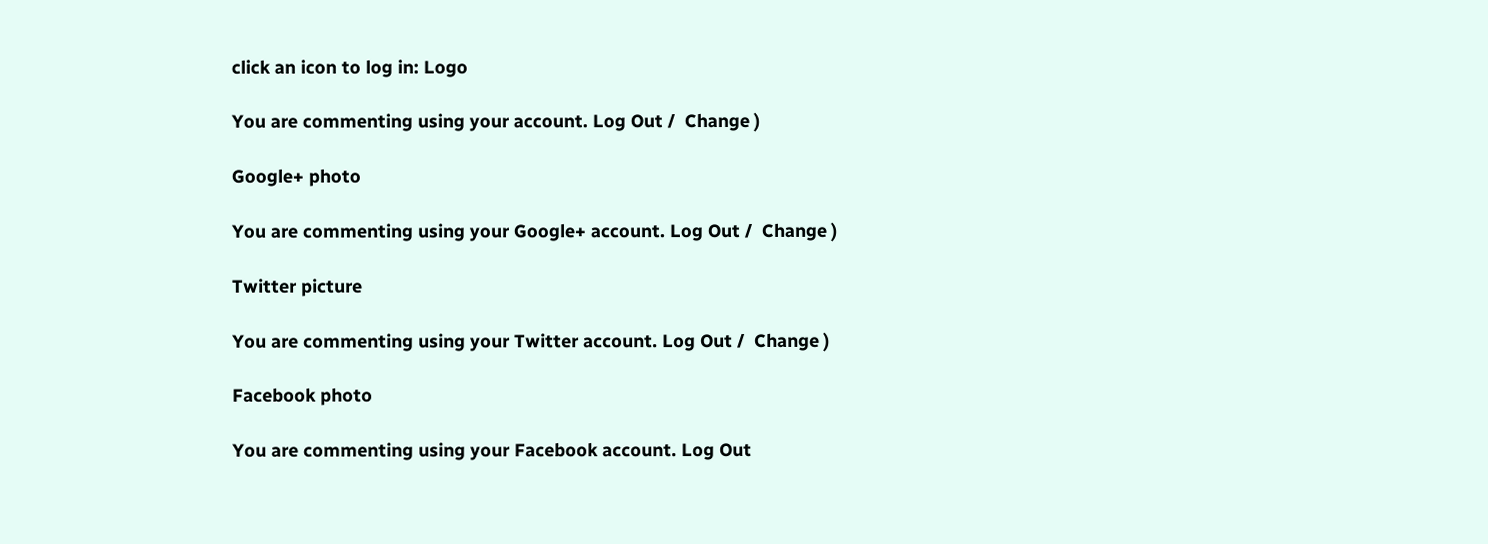click an icon to log in: Logo

You are commenting using your account. Log Out /  Change )

Google+ photo

You are commenting using your Google+ account. Log Out /  Change )

Twitter picture

You are commenting using your Twitter account. Log Out /  Change )

Facebook photo

You are commenting using your Facebook account. Log Out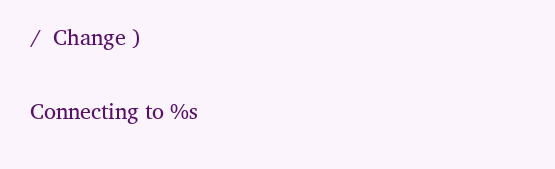/  Change )

Connecting to %s